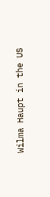Wilma Haupt in the US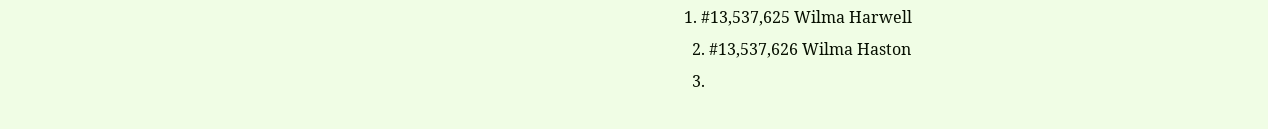1. #13,537,625 Wilma Harwell
  2. #13,537,626 Wilma Haston
  3.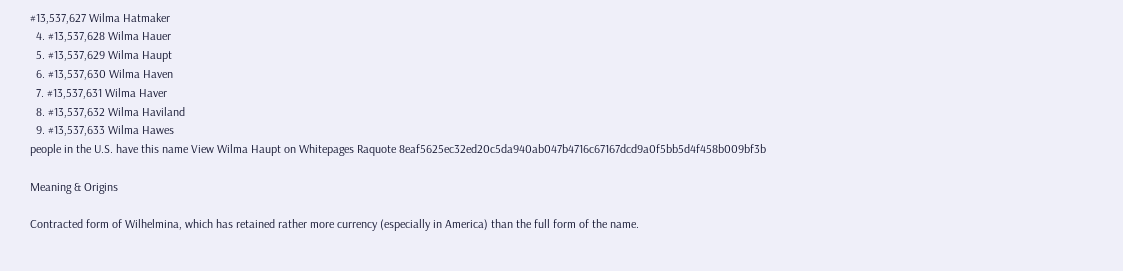#13,537,627 Wilma Hatmaker
  4. #13,537,628 Wilma Hauer
  5. #13,537,629 Wilma Haupt
  6. #13,537,630 Wilma Haven
  7. #13,537,631 Wilma Haver
  8. #13,537,632 Wilma Haviland
  9. #13,537,633 Wilma Hawes
people in the U.S. have this name View Wilma Haupt on Whitepages Raquote 8eaf5625ec32ed20c5da940ab047b4716c67167dcd9a0f5bb5d4f458b009bf3b

Meaning & Origins

Contracted form of Wilhelmina, which has retained rather more currency (especially in America) than the full form of the name.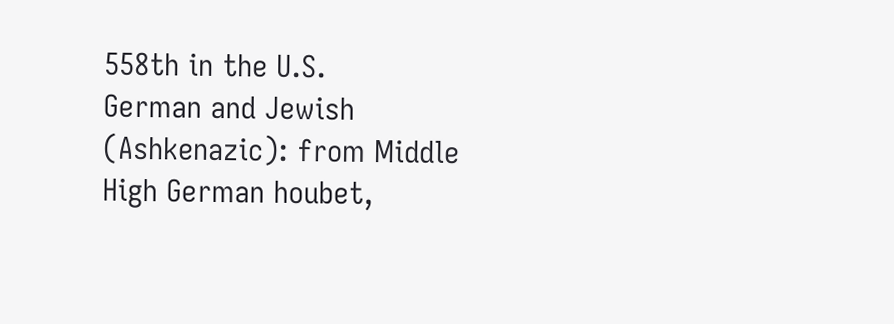558th in the U.S.
German and Jewish (Ashkenazic): from Middle High German houbet,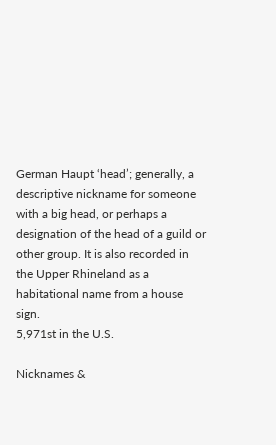German Haupt ‘head’; generally, a descriptive nickname for someone with a big head, or perhaps a designation of the head of a guild or other group. It is also recorded in the Upper Rhineland as a habitational name from a house sign.
5,971st in the U.S.

Nicknames &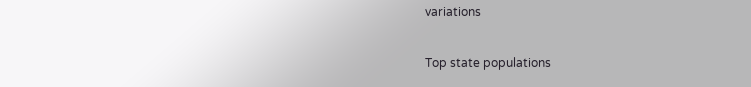variations

Top state populations